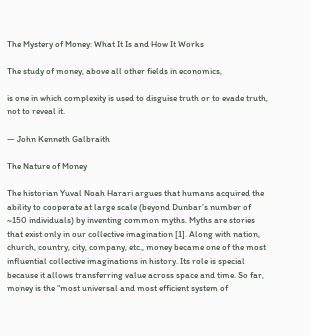The Mystery of Money: What It Is and How It Works

The study of money, above all other fields in economics,

is one in which complexity is used to disguise truth or to evade truth, not to reveal it.

— John Kenneth Galbraith

The Nature of Money

The historian Yuval Noah Harari argues that humans acquired the ability to cooperate at large scale (beyond Dunbar’s number of ~150 individuals) by inventing common myths. Myths are stories that exist only in our collective imagination [1]. Along with nation, church, country, city, company, etc., money became one of the most influential collective imaginations in history. Its role is special because it allows transferring value across space and time. So far, money is the “most universal and most efficient system of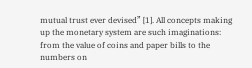mutual trust ever devised” [1]. All concepts making up the monetary system are such imaginations: from the value of coins and paper bills to the numbers on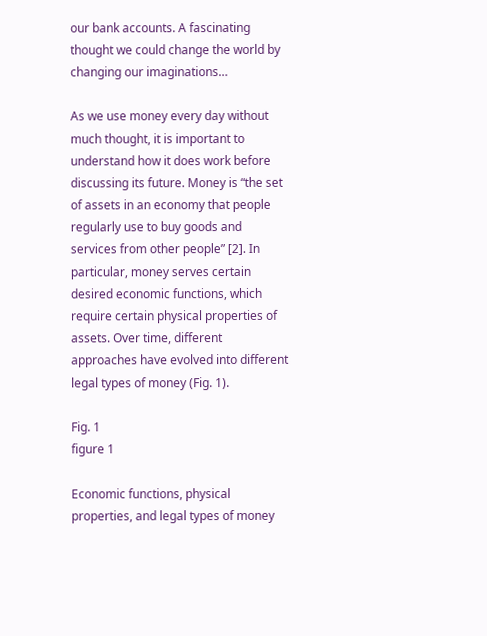our bank accounts. A fascinating thought we could change the world by changing our imaginations…

As we use money every day without much thought, it is important to understand how it does work before discussing its future. Money is “the set of assets in an economy that people regularly use to buy goods and services from other people” [2]. In particular, money serves certain desired economic functions, which require certain physical properties of assets. Over time, different approaches have evolved into different legal types of money (Fig. 1).

Fig. 1
figure 1

Economic functions, physical properties, and legal types of money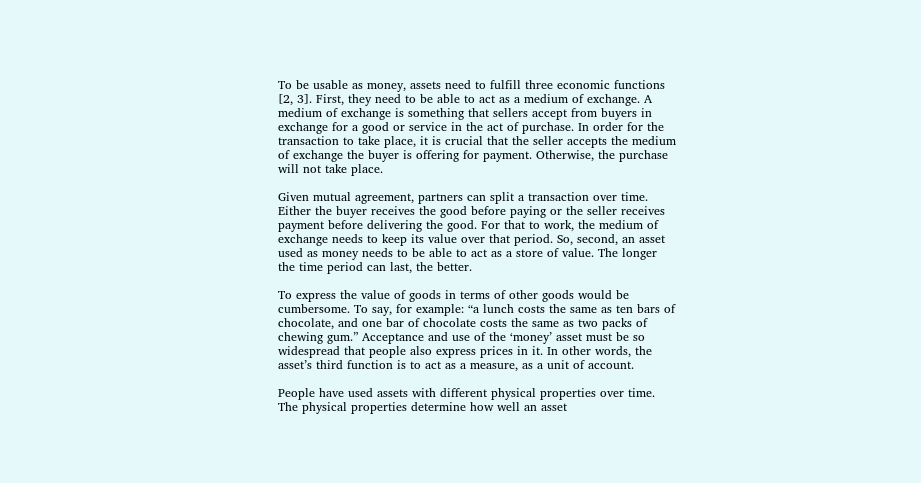To be usable as money, assets need to fulfill three economic functions [2, 3]. First, they need to be able to act as a medium of exchange. A medium of exchange is something that sellers accept from buyers in exchange for a good or service in the act of purchase. In order for the transaction to take place, it is crucial that the seller accepts the medium of exchange the buyer is offering for payment. Otherwise, the purchase will not take place.

Given mutual agreement, partners can split a transaction over time. Either the buyer receives the good before paying or the seller receives payment before delivering the good. For that to work, the medium of exchange needs to keep its value over that period. So, second, an asset used as money needs to be able to act as a store of value. The longer the time period can last, the better.

To express the value of goods in terms of other goods would be cumbersome. To say, for example: “a lunch costs the same as ten bars of chocolate, and one bar of chocolate costs the same as two packs of chewing gum.” Acceptance and use of the ‘money’ asset must be so widespread that people also express prices in it. In other words, the asset’s third function is to act as a measure, as a unit of account.

People have used assets with different physical properties over time. The physical properties determine how well an asset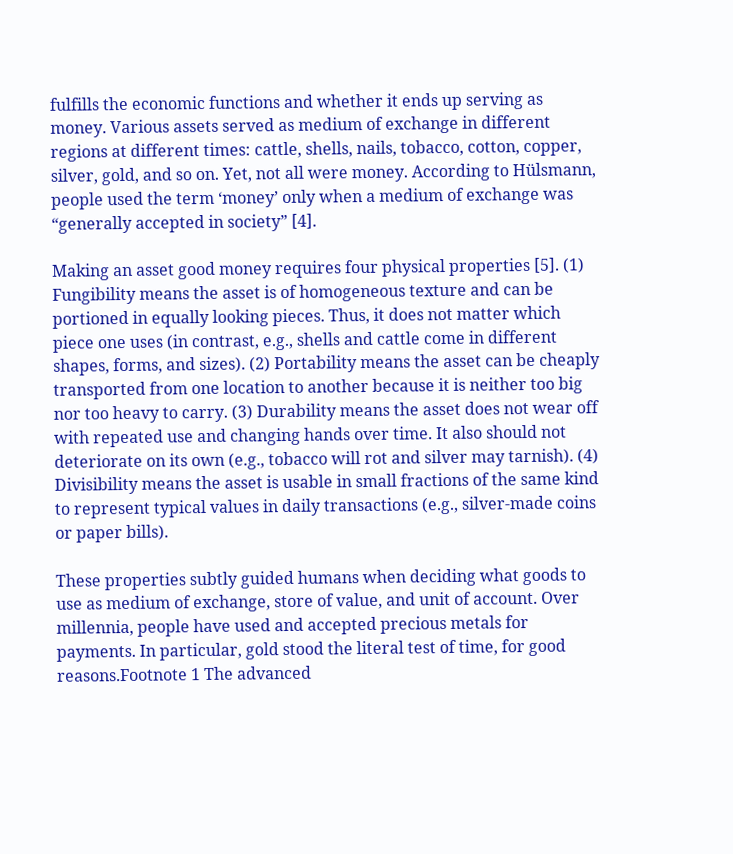fulfills the economic functions and whether it ends up serving as money. Various assets served as medium of exchange in different regions at different times: cattle, shells, nails, tobacco, cotton, copper, silver, gold, and so on. Yet, not all were money. According to Hülsmann, people used the term ‘money’ only when a medium of exchange was “generally accepted in society” [4].

Making an asset good money requires four physical properties [5]. (1) Fungibility means the asset is of homogeneous texture and can be portioned in equally looking pieces. Thus, it does not matter which piece one uses (in contrast, e.g., shells and cattle come in different shapes, forms, and sizes). (2) Portability means the asset can be cheaply transported from one location to another because it is neither too big nor too heavy to carry. (3) Durability means the asset does not wear off with repeated use and changing hands over time. It also should not deteriorate on its own (e.g., tobacco will rot and silver may tarnish). (4) Divisibility means the asset is usable in small fractions of the same kind to represent typical values in daily transactions (e.g., silver-made coins or paper bills).

These properties subtly guided humans when deciding what goods to use as medium of exchange, store of value, and unit of account. Over millennia, people have used and accepted precious metals for payments. In particular, gold stood the literal test of time, for good reasons.Footnote 1 The advanced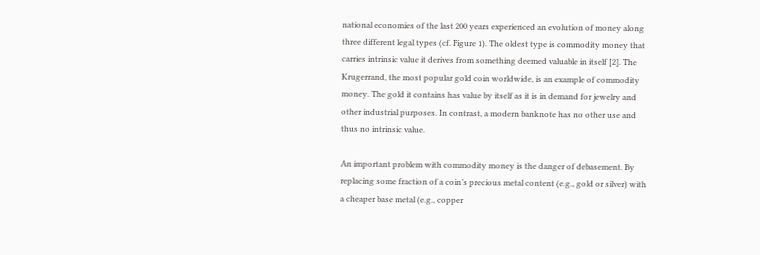national economies of the last 200 years experienced an evolution of money along three different legal types (cf. Figure 1). The oldest type is commodity money that carries intrinsic value it derives from something deemed valuable in itself [2]. The Krugerrand, the most popular gold coin worldwide, is an example of commodity money. The gold it contains has value by itself as it is in demand for jewelry and other industrial purposes. In contrast, a modern banknote has no other use and thus no intrinsic value.

An important problem with commodity money is the danger of debasement. By replacing some fraction of a coin’s precious metal content (e.g., gold or silver) with a cheaper base metal (e.g., copper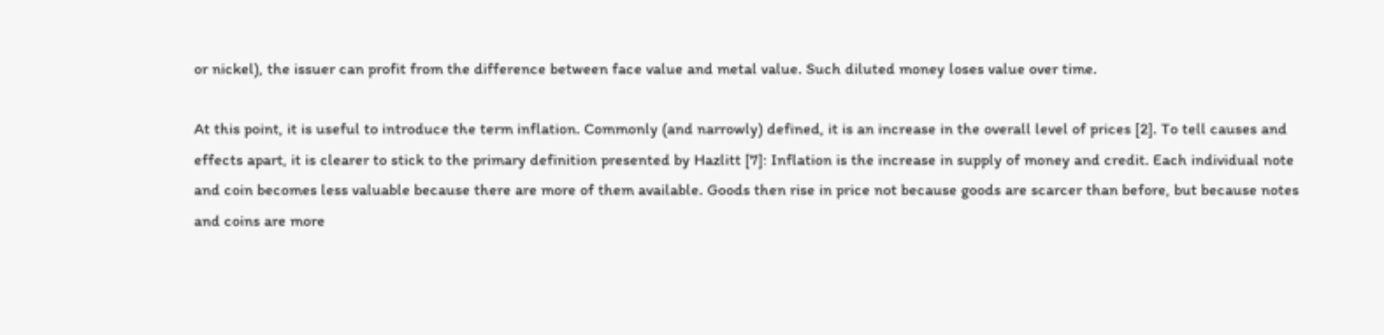or nickel), the issuer can profit from the difference between face value and metal value. Such diluted money loses value over time.

At this point, it is useful to introduce the term inflation. Commonly (and narrowly) defined, it is an increase in the overall level of prices [2]. To tell causes and effects apart, it is clearer to stick to the primary definition presented by Hazlitt [7]: Inflation is the increase in supply of money and credit. Each individual note and coin becomes less valuable because there are more of them available. Goods then rise in price not because goods are scarcer than before, but because notes and coins are more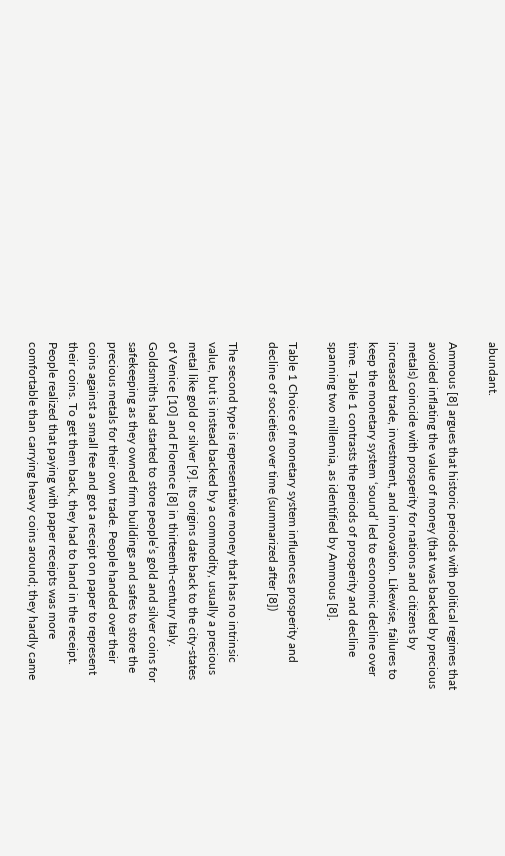abundant.

Ammous [8] argues that historic periods with political regimes that avoided inflating the value of money (that was backed by precious metals) coincide with prosperity for nations and citizens by increased trade, investment, and innovation. Likewise, failures to keep the monetary system ‘sound’ led to economic decline over time. Table 1 contrasts the periods of prosperity and decline spanning two millennia, as identified by Ammous [8].

Table 1 Choice of monetary system influences prosperity and decline of societies over time (summarized after [8])

The second type is representative money that has no intrinsic value, but is instead backed by a commodity, usually a precious metal like gold or silver [9]. Its origins date back to the city-states of Venice [10] and Florence [8] in thirteenth-century Italy. Goldsmiths had started to store people’s gold and silver coins for safekeeping as they owned firm buildings and safes to store the precious metals for their own trade. People handed over their coins against a small fee and got a receipt on paper to represent their coins. To get them back, they had to hand in the receipt. People realized that paying with paper receipts was more comfortable than carrying heavy coins around; they hardly came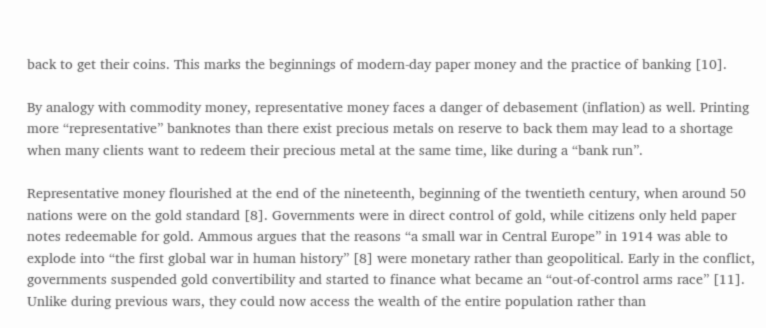back to get their coins. This marks the beginnings of modern-day paper money and the practice of banking [10].

By analogy with commodity money, representative money faces a danger of debasement (inflation) as well. Printing more “representative” banknotes than there exist precious metals on reserve to back them may lead to a shortage when many clients want to redeem their precious metal at the same time, like during a “bank run”.

Representative money flourished at the end of the nineteenth, beginning of the twentieth century, when around 50 nations were on the gold standard [8]. Governments were in direct control of gold, while citizens only held paper notes redeemable for gold. Ammous argues that the reasons “a small war in Central Europe” in 1914 was able to explode into “the first global war in human history” [8] were monetary rather than geopolitical. Early in the conflict, governments suspended gold convertibility and started to finance what became an “out-of-control arms race” [11]. Unlike during previous wars, they could now access the wealth of the entire population rather than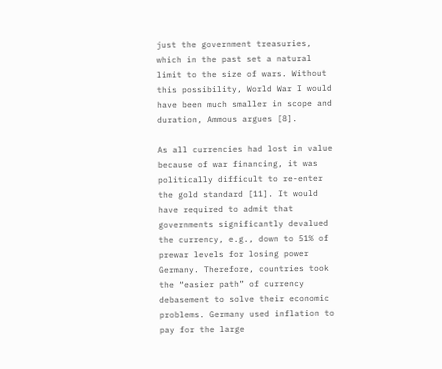just the government treasuries, which in the past set a natural limit to the size of wars. Without this possibility, World War I would have been much smaller in scope and duration, Ammous argues [8].

As all currencies had lost in value because of war financing, it was politically difficult to re-enter the gold standard [11]. It would have required to admit that governments significantly devalued the currency, e.g., down to 51% of prewar levels for losing power Germany. Therefore, countries took the “easier path” of currency debasement to solve their economic problems. Germany used inflation to pay for the large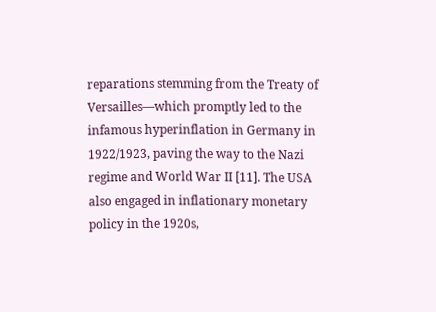reparations stemming from the Treaty of Versailles—which promptly led to the infamous hyperinflation in Germany in 1922/1923, paving the way to the Nazi regime and World War II [11]. The USA also engaged in inflationary monetary policy in the 1920s,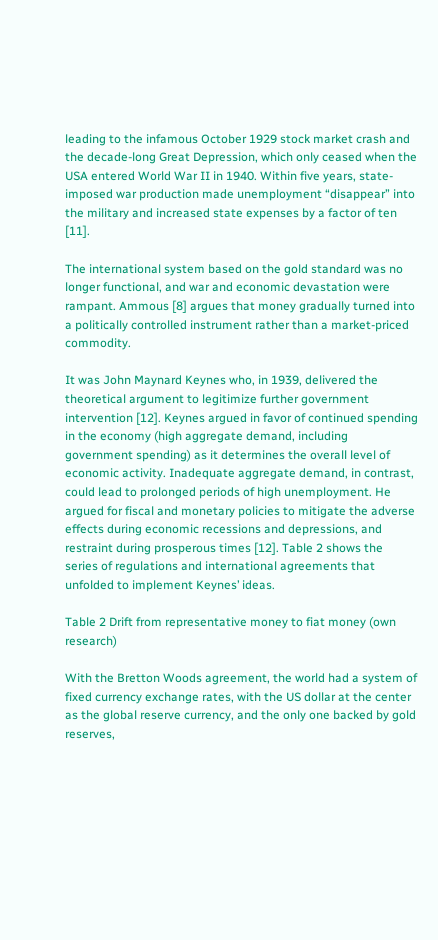leading to the infamous October 1929 stock market crash and the decade-long Great Depression, which only ceased when the USA entered World War II in 1940. Within five years, state-imposed war production made unemployment “disappear” into the military and increased state expenses by a factor of ten [11].

The international system based on the gold standard was no longer functional, and war and economic devastation were rampant. Ammous [8] argues that money gradually turned into a politically controlled instrument rather than a market-priced commodity.

It was John Maynard Keynes who, in 1939, delivered the theoretical argument to legitimize further government intervention [12]. Keynes argued in favor of continued spending in the economy (high aggregate demand, including government spending) as it determines the overall level of economic activity. Inadequate aggregate demand, in contrast, could lead to prolonged periods of high unemployment. He argued for fiscal and monetary policies to mitigate the adverse effects during economic recessions and depressions, and restraint during prosperous times [12]. Table 2 shows the series of regulations and international agreements that unfolded to implement Keynes’ ideas.

Table 2 Drift from representative money to fiat money (own research)

With the Bretton Woods agreement, the world had a system of fixed currency exchange rates, with the US dollar at the center as the global reserve currency, and the only one backed by gold reserves,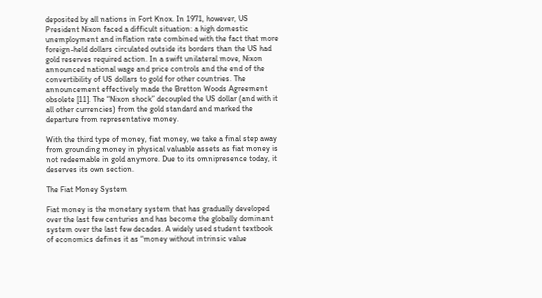deposited by all nations in Fort Knox. In 1971, however, US President Nixon faced a difficult situation: a high domestic unemployment and inflation rate combined with the fact that more foreign-held dollars circulated outside its borders than the US had gold reserves required action. In a swift unilateral move, Nixon announced national wage and price controls and the end of the convertibility of US dollars to gold for other countries. The announcement effectively made the Bretton Woods Agreement obsolete [11]. The “Nixon shock” decoupled the US dollar (and with it all other currencies) from the gold standard and marked the departure from representative money.

With the third type of money, fiat money, we take a final step away from grounding money in physical valuable assets as fiat money is not redeemable in gold anymore. Due to its omnipresence today, it deserves its own section.

The Fiat Money System

Fiat money is the monetary system that has gradually developed over the last few centuries and has become the globally dominant system over the last few decades. A widely used student textbook of economics defines it as “money without intrinsic value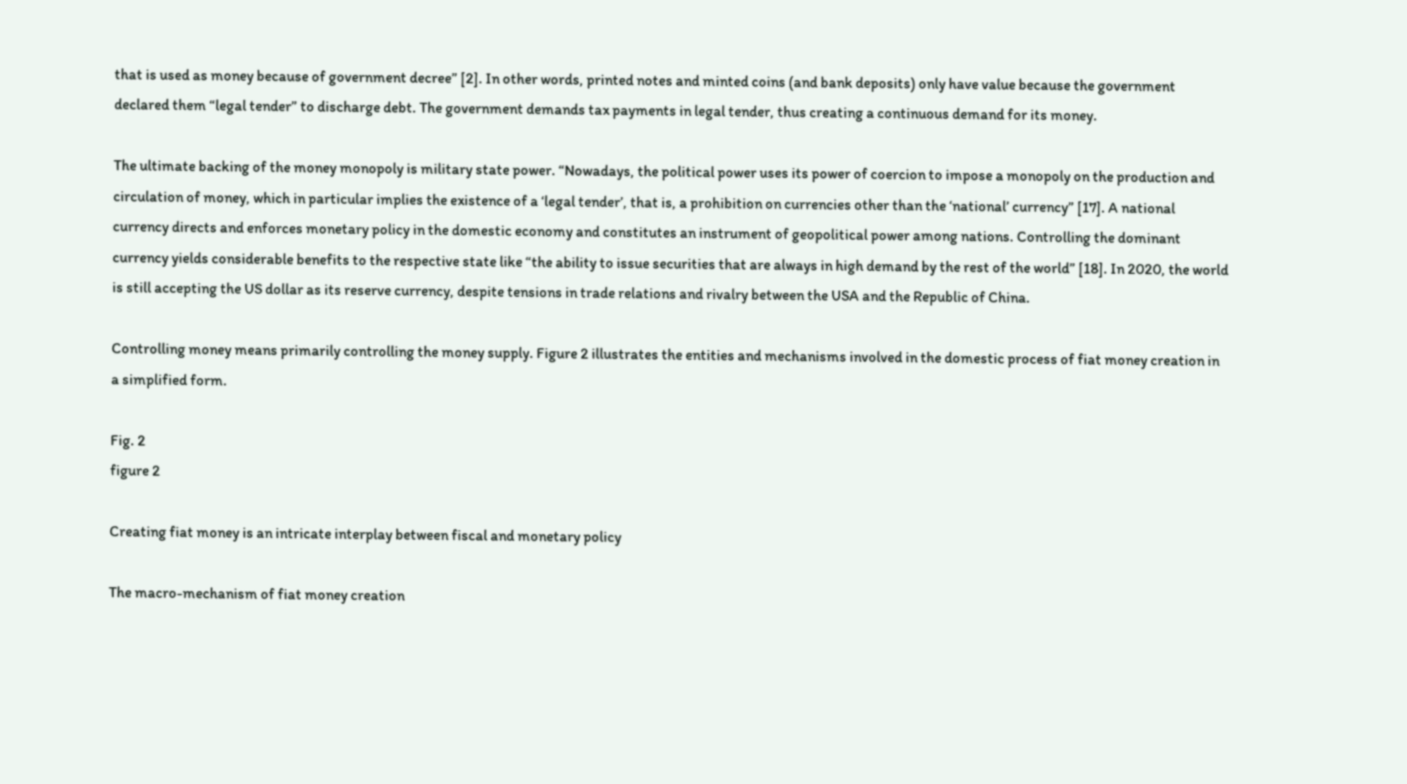that is used as money because of government decree” [2]. In other words, printed notes and minted coins (and bank deposits) only have value because the government declared them “legal tender” to discharge debt. The government demands tax payments in legal tender, thus creating a continuous demand for its money.

The ultimate backing of the money monopoly is military state power. “Nowadays, the political power uses its power of coercion to impose a monopoly on the production and circulation of money, which in particular implies the existence of a ‘legal tender’, that is, a prohibition on currencies other than the ‘national’ currency” [17]. A national currency directs and enforces monetary policy in the domestic economy and constitutes an instrument of geopolitical power among nations. Controlling the dominant currency yields considerable benefits to the respective state like “the ability to issue securities that are always in high demand by the rest of the world” [18]. In 2020, the world is still accepting the US dollar as its reserve currency, despite tensions in trade relations and rivalry between the USA and the Republic of China.

Controlling money means primarily controlling the money supply. Figure 2 illustrates the entities and mechanisms involved in the domestic process of fiat money creation in a simplified form.

Fig. 2
figure 2

Creating fiat money is an intricate interplay between fiscal and monetary policy

The macro-mechanism of fiat money creation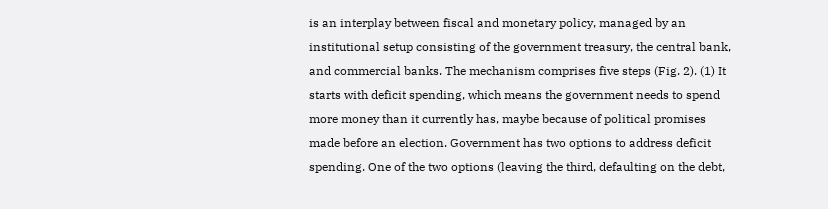is an interplay between fiscal and monetary policy, managed by an institutional setup consisting of the government treasury, the central bank, and commercial banks. The mechanism comprises five steps (Fig. 2). (1) It starts with deficit spending, which means the government needs to spend more money than it currently has, maybe because of political promises made before an election. Government has two options to address deficit spending. One of the two options (leaving the third, defaulting on the debt,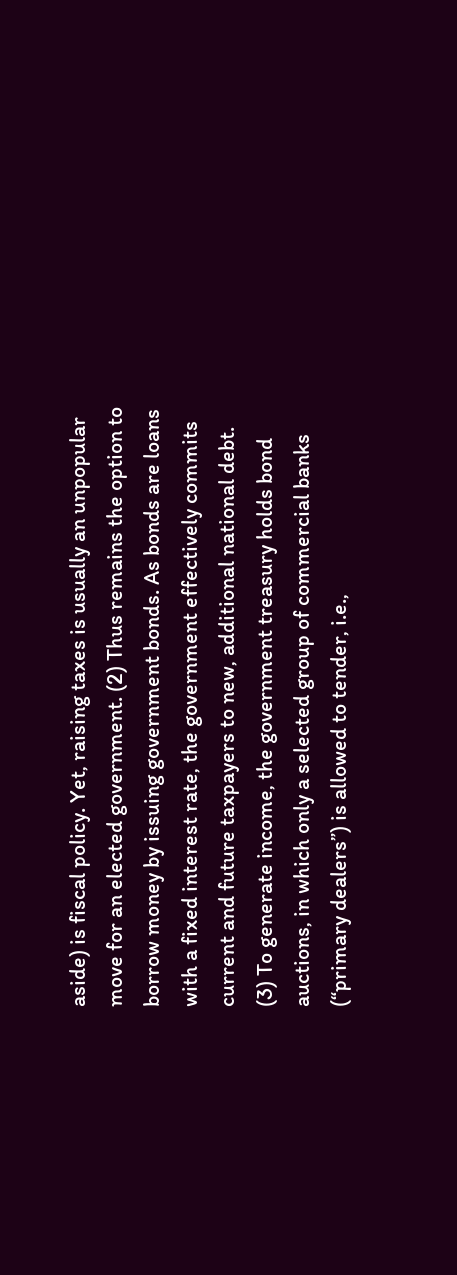aside) is fiscal policy. Yet, raising taxes is usually an unpopular move for an elected government. (2) Thus remains the option to borrow money by issuing government bonds. As bonds are loans with a fixed interest rate, the government effectively commits current and future taxpayers to new, additional national debt. (3) To generate income, the government treasury holds bond auctions, in which only a selected group of commercial banks (“primary dealers”) is allowed to tender, i.e.,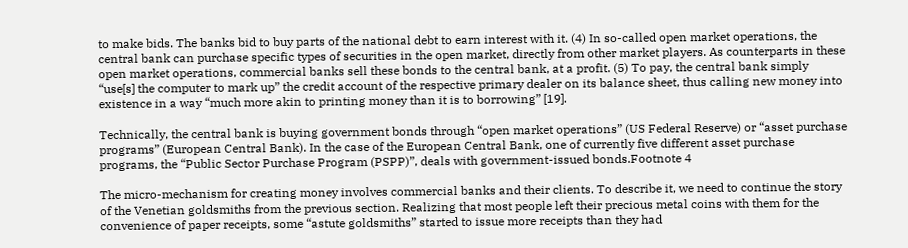to make bids. The banks bid to buy parts of the national debt to earn interest with it. (4) In so-called open market operations, the central bank can purchase specific types of securities in the open market, directly from other market players. As counterparts in these open market operations, commercial banks sell these bonds to the central bank, at a profit. (5) To pay, the central bank simply “use[s] the computer to mark up” the credit account of the respective primary dealer on its balance sheet, thus calling new money into existence in a way “much more akin to printing money than it is to borrowing” [19].

Technically, the central bank is buying government bonds through “open market operations” (US Federal Reserve) or “asset purchase programs” (European Central Bank). In the case of the European Central Bank, one of currently five different asset purchase programs, the “Public Sector Purchase Program (PSPP)”, deals with government-issued bonds.Footnote 4

The micro-mechanism for creating money involves commercial banks and their clients. To describe it, we need to continue the story of the Venetian goldsmiths from the previous section. Realizing that most people left their precious metal coins with them for the convenience of paper receipts, some “astute goldsmiths” started to issue more receipts than they had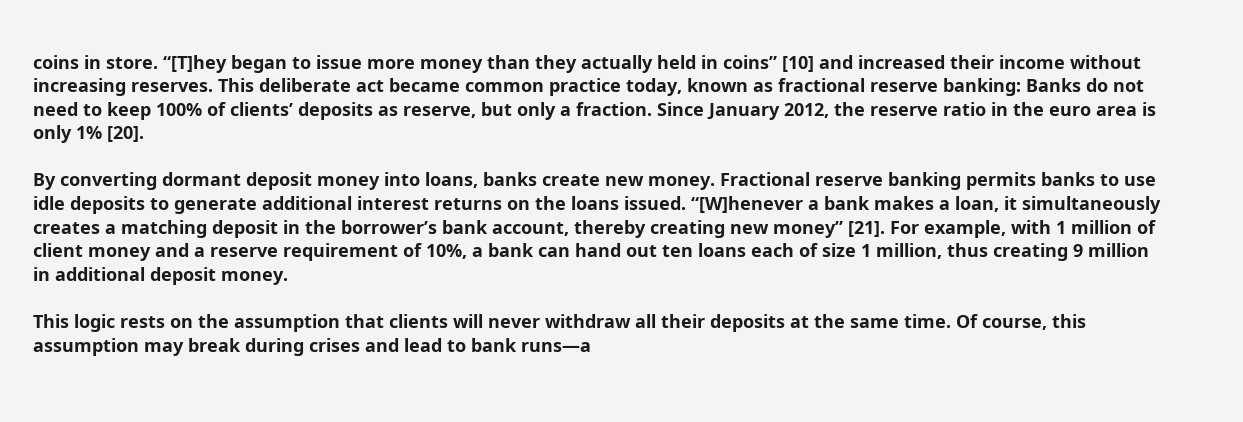coins in store. “[T]hey began to issue more money than they actually held in coins” [10] and increased their income without increasing reserves. This deliberate act became common practice today, known as fractional reserve banking: Banks do not need to keep 100% of clients’ deposits as reserve, but only a fraction. Since January 2012, the reserve ratio in the euro area is only 1% [20].

By converting dormant deposit money into loans, banks create new money. Fractional reserve banking permits banks to use idle deposits to generate additional interest returns on the loans issued. “[W]henever a bank makes a loan, it simultaneously creates a matching deposit in the borrower’s bank account, thereby creating new money” [21]. For example, with 1 million of client money and a reserve requirement of 10%, a bank can hand out ten loans each of size 1 million, thus creating 9 million in additional deposit money.

This logic rests on the assumption that clients will never withdraw all their deposits at the same time. Of course, this assumption may break during crises and lead to bank runs—a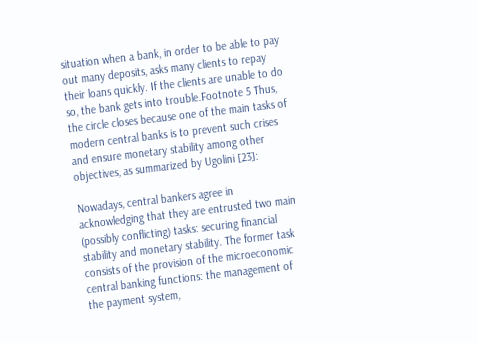situation when a bank, in order to be able to pay out many deposits, asks many clients to repay their loans quickly. If the clients are unable to do so, the bank gets into trouble.Footnote 5 Thus, the circle closes because one of the main tasks of modern central banks is to prevent such crises and ensure monetary stability among other objectives, as summarized by Ugolini [23]:

Nowadays, central bankers agree in acknowledging that they are entrusted two main (possibly conflicting) tasks: securing financial stability and monetary stability. The former task consists of the provision of the microeconomic central banking functions: the management of the payment system,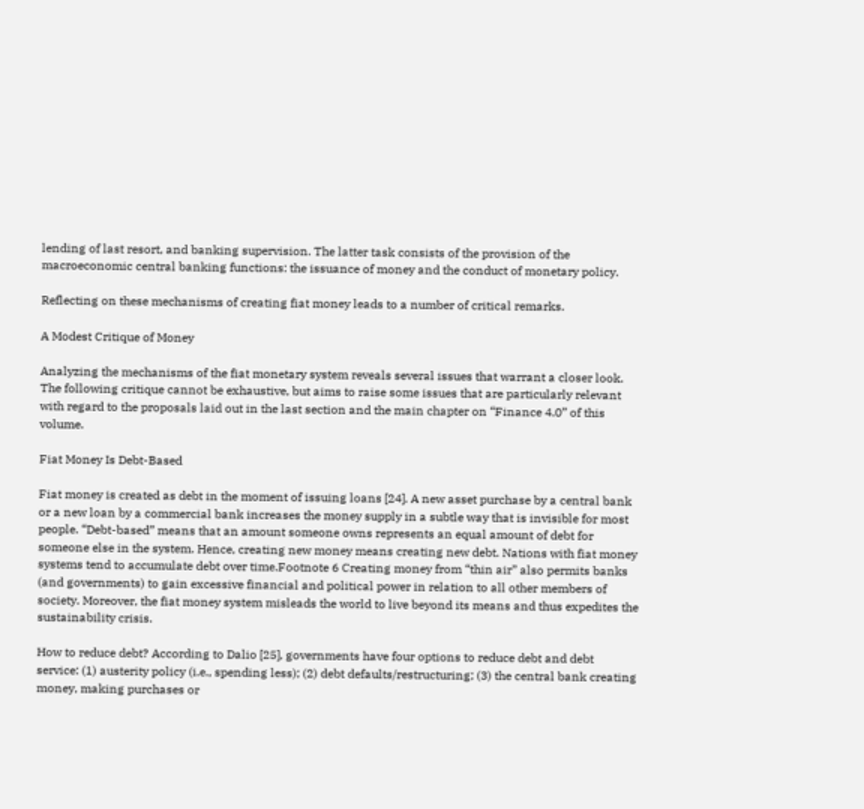lending of last resort, and banking supervision. The latter task consists of the provision of the macroeconomic central banking functions: the issuance of money and the conduct of monetary policy.

Reflecting on these mechanisms of creating fiat money leads to a number of critical remarks.

A Modest Critique of Money

Analyzing the mechanisms of the fiat monetary system reveals several issues that warrant a closer look. The following critique cannot be exhaustive, but aims to raise some issues that are particularly relevant with regard to the proposals laid out in the last section and the main chapter on “Finance 4.0” of this volume.

Fiat Money Is Debt-Based

Fiat money is created as debt in the moment of issuing loans [24]. A new asset purchase by a central bank or a new loan by a commercial bank increases the money supply in a subtle way that is invisible for most people. “Debt-based” means that an amount someone owns represents an equal amount of debt for someone else in the system. Hence, creating new money means creating new debt. Nations with fiat money systems tend to accumulate debt over time.Footnote 6 Creating money from “thin air” also permits banks (and governments) to gain excessive financial and political power in relation to all other members of society. Moreover, the fiat money system misleads the world to live beyond its means and thus expedites the sustainability crisis.

How to reduce debt? According to Dalio [25], governments have four options to reduce debt and debt service: (1) austerity policy (i.e., spending less); (2) debt defaults/restructuring; (3) the central bank creating money, making purchases or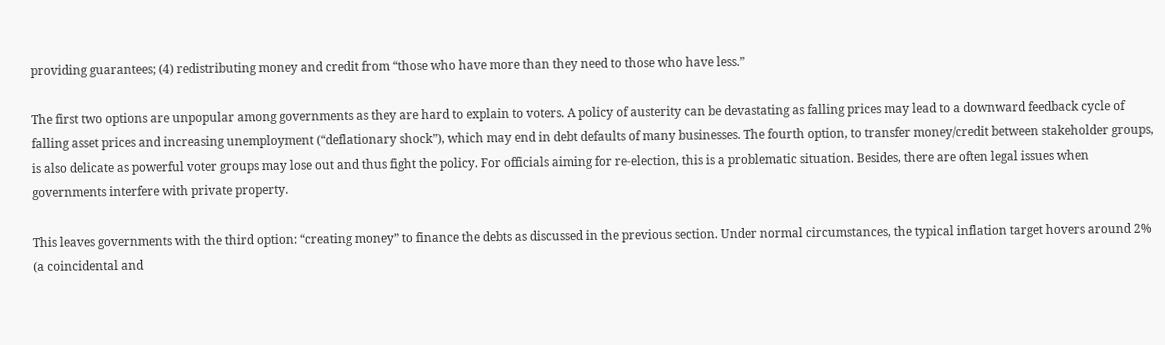providing guarantees; (4) redistributing money and credit from “those who have more than they need to those who have less.”

The first two options are unpopular among governments as they are hard to explain to voters. A policy of austerity can be devastating as falling prices may lead to a downward feedback cycle of falling asset prices and increasing unemployment (“deflationary shock”), which may end in debt defaults of many businesses. The fourth option, to transfer money/credit between stakeholder groups, is also delicate as powerful voter groups may lose out and thus fight the policy. For officials aiming for re-election, this is a problematic situation. Besides, there are often legal issues when governments interfere with private property.

This leaves governments with the third option: “creating money” to finance the debts as discussed in the previous section. Under normal circumstances, the typical inflation target hovers around 2% (a coincidental and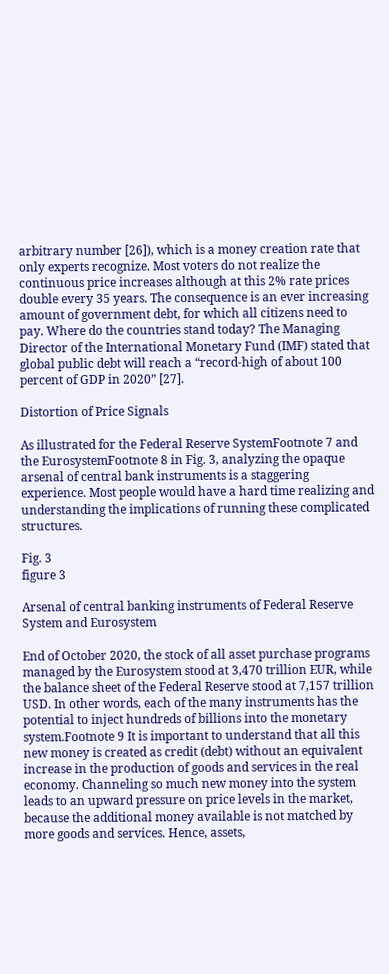arbitrary number [26]), which is a money creation rate that only experts recognize. Most voters do not realize the continuous price increases although at this 2% rate prices double every 35 years. The consequence is an ever increasing amount of government debt, for which all citizens need to pay. Where do the countries stand today? The Managing Director of the International Monetary Fund (IMF) stated that global public debt will reach a “record-high of about 100 percent of GDP in 2020” [27].

Distortion of Price Signals

As illustrated for the Federal Reserve SystemFootnote 7 and the EurosystemFootnote 8 in Fig. 3, analyzing the opaque arsenal of central bank instruments is a staggering experience. Most people would have a hard time realizing and understanding the implications of running these complicated structures.

Fig. 3
figure 3

Arsenal of central banking instruments of Federal Reserve System and Eurosystem

End of October 2020, the stock of all asset purchase programs managed by the Eurosystem stood at 3,470 trillion EUR, while the balance sheet of the Federal Reserve stood at 7,157 trillion USD. In other words, each of the many instruments has the potential to inject hundreds of billions into the monetary system.Footnote 9 It is important to understand that all this new money is created as credit (debt) without an equivalent increase in the production of goods and services in the real economy. Channeling so much new money into the system leads to an upward pressure on price levels in the market, because the additional money available is not matched by more goods and services. Hence, assets,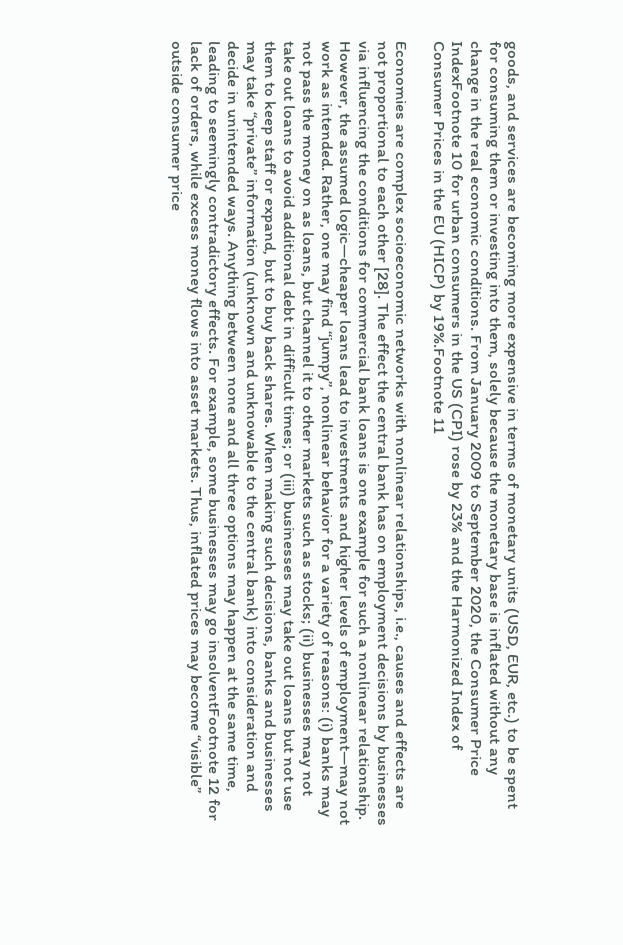goods, and services are becoming more expensive in terms of monetary units (USD, EUR, etc.) to be spent for consuming them or investing into them, solely because the monetary base is inflated without any change in the real economic conditions. From January 2009 to September 2020, the Consumer Price IndexFootnote 10 for urban consumers in the US (CPI) rose by 23% and the Harmonized Index of Consumer Prices in the EU (HICP) by 19%.Footnote 11

Economies are complex socioeconomic networks with nonlinear relationships, i.e., causes and effects are not proportional to each other [28]. The effect the central bank has on employment decisions by businesses via influencing the conditions for commercial bank loans is one example for such a nonlinear relationship. However, the assumed logic—cheaper loans lead to investments and higher levels of employment—may not work as intended. Rather, one may find “jumpy”, nonlinear behavior for a variety of reasons: (i) banks may not pass the money on as loans, but channel it to other markets such as stocks; (ii) businesses may not take out loans to avoid additional debt in difficult times; or (iii) businesses may take out loans but not use them to keep staff or expand, but to buy back shares. When making such decisions, banks and businesses may take “private” information (unknown and unknowable to the central bank) into consideration and decide in unintended ways. Anything between none and all three options may happen at the same time, leading to seemingly contradictory effects. For example, some businesses may go insolventFootnote 12 for lack of orders, while excess money flows into asset markets. Thus, inflated prices may become “visible” outside consumer price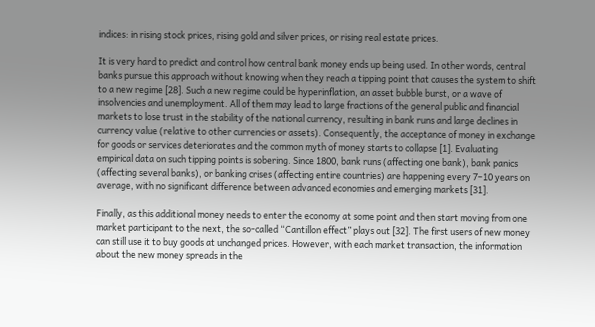indices: in rising stock prices, rising gold and silver prices, or rising real estate prices.

It is very hard to predict and control how central bank money ends up being used. In other words, central banks pursue this approach without knowing when they reach a tipping point that causes the system to shift to a new regime [28]. Such a new regime could be hyperinflation, an asset bubble burst, or a wave of insolvencies and unemployment. All of them may lead to large fractions of the general public and financial markets to lose trust in the stability of the national currency, resulting in bank runs and large declines in currency value (relative to other currencies or assets). Consequently, the acceptance of money in exchange for goods or services deteriorates and the common myth of money starts to collapse [1]. Evaluating empirical data on such tipping points is sobering. Since 1800, bank runs (affecting one bank), bank panics (affecting several banks), or banking crises (affecting entire countries) are happening every 7–10 years on average, with no significant difference between advanced economies and emerging markets [31].

Finally, as this additional money needs to enter the economy at some point and then start moving from one market participant to the next, the so-called “Cantillon effect” plays out [32]. The first users of new money can still use it to buy goods at unchanged prices. However, with each market transaction, the information about the new money spreads in the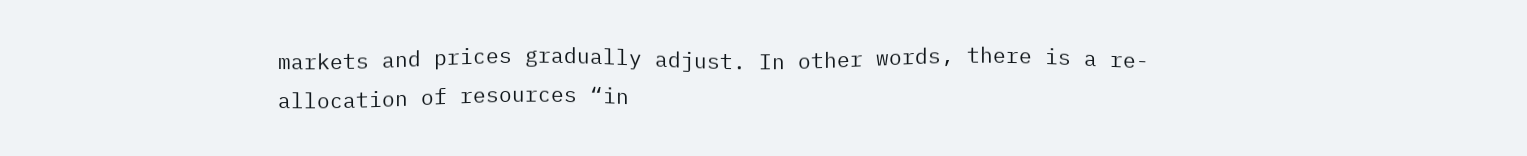markets and prices gradually adjust. In other words, there is a re-allocation of resources “in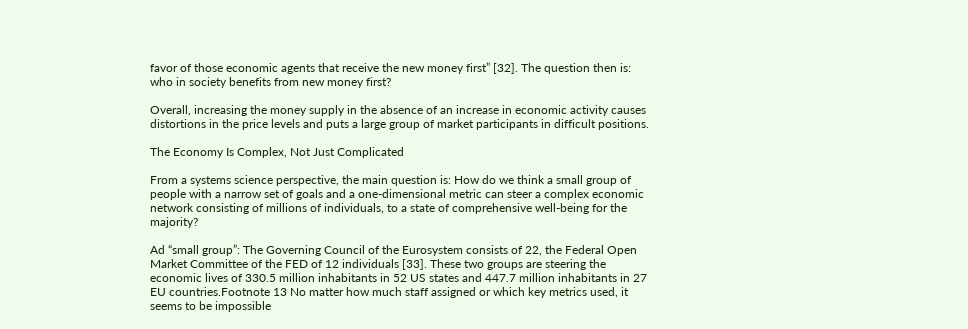favor of those economic agents that receive the new money first” [32]. The question then is: who in society benefits from new money first?

Overall, increasing the money supply in the absence of an increase in economic activity causes distortions in the price levels and puts a large group of market participants in difficult positions.

The Economy Is Complex, Not Just Complicated

From a systems science perspective, the main question is: How do we think a small group of people with a narrow set of goals and a one-dimensional metric can steer a complex economic network consisting of millions of individuals, to a state of comprehensive well-being for the majority?

Ad “small group”: The Governing Council of the Eurosystem consists of 22, the Federal Open Market Committee of the FED of 12 individuals [33]. These two groups are steering the economic lives of 330.5 million inhabitants in 52 US states and 447.7 million inhabitants in 27 EU countries.Footnote 13 No matter how much staff assigned or which key metrics used, it seems to be impossible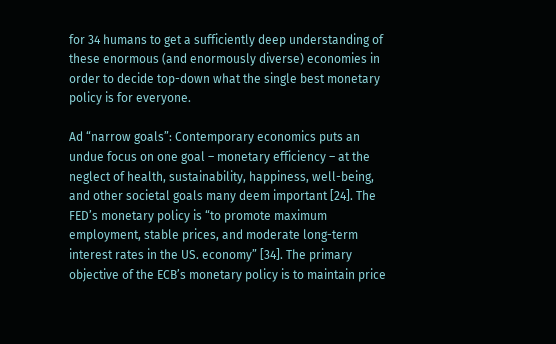for 34 humans to get a sufficiently deep understanding of these enormous (and enormously diverse) economies in order to decide top-down what the single best monetary policy is for everyone.

Ad “narrow goals”: Contemporary economics puts an undue focus on one goal – monetary efficiency – at the neglect of health, sustainability, happiness, well-being, and other societal goals many deem important [24]. The FED’s monetary policy is “to promote maximum employment, stable prices, and moderate long-term interest rates in the US. economy” [34]. The primary objective of the ECB’s monetary policy is to maintain price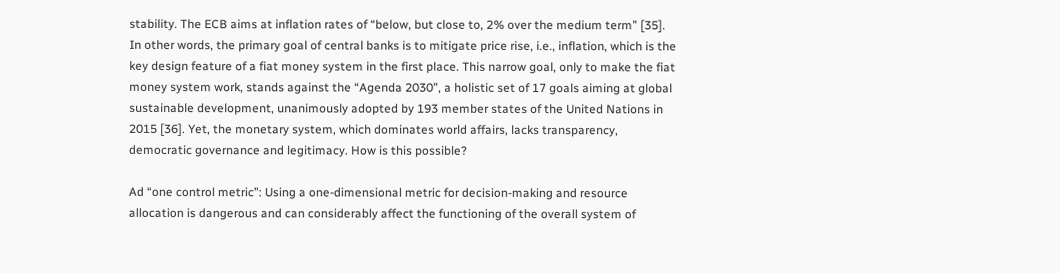stability. The ECB aims at inflation rates of “below, but close to, 2% over the medium term” [35]. In other words, the primary goal of central banks is to mitigate price rise, i.e., inflation, which is the key design feature of a fiat money system in the first place. This narrow goal, only to make the fiat money system work, stands against the “Agenda 2030”, a holistic set of 17 goals aiming at global sustainable development, unanimously adopted by 193 member states of the United Nations in 2015 [36]. Yet, the monetary system, which dominates world affairs, lacks transparency, democratic governance and legitimacy. How is this possible?

Ad “one control metric”: Using a one-dimensional metric for decision-making and resource allocation is dangerous and can considerably affect the functioning of the overall system of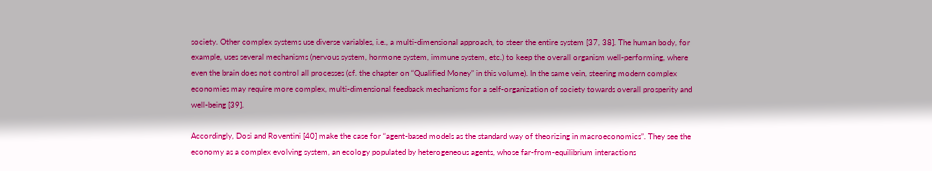society. Other complex systems use diverse variables, i.e., a multi-dimensional approach, to steer the entire system [37, 38]. The human body, for example, uses several mechanisms (nervous system, hormone system, immune system, etc.) to keep the overall organism well-performing, where even the brain does not control all processes (cf. the chapter on “Qualified Money” in this volume). In the same vein, steering modern complex economies may require more complex, multi-dimensional feedback mechanisms for a self-organization of society towards overall prosperity and well-being [39].

Accordingly, Dosi and Roventini [40] make the case for “agent-based models as the standard way of theorizing in macroeconomics”. They see the economy as a complex evolving system, an ecology populated by heterogeneous agents, whose far-from-equilibrium interactions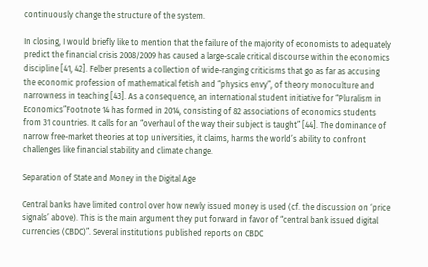continuously change the structure of the system.

In closing, I would briefly like to mention that the failure of the majority of economists to adequately predict the financial crisis 2008/2009 has caused a large-scale critical discourse within the economics discipline [41, 42]. Felber presents a collection of wide-ranging criticisms that go as far as accusing the economic profession of mathematical fetish and “physics envy”, of theory monoculture and narrowness in teaching [43]. As a consequence, an international student initiative for “Pluralism in Economics”Footnote 14 has formed in 2014, consisting of 82 associations of economics students from 31 countries. It calls for an “overhaul of the way their subject is taught” [44]. The dominance of narrow free-market theories at top universities, it claims, harms the world’s ability to confront challenges like financial stability and climate change.

Separation of State and Money in the Digital Age

Central banks have limited control over how newly issued money is used (cf. the discussion on ‘price signals’ above). This is the main argument they put forward in favor of “central bank issued digital currencies (CBDC)”. Several institutions published reports on CBDC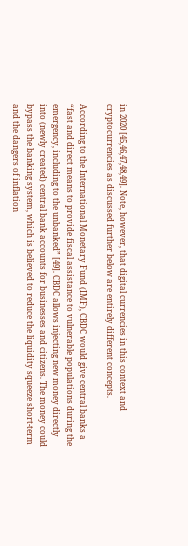in 2020 [45,46,47,48,49]. Note, however, that digital currencies in this context and cryptocurrencies as discussed further below are entirely different concepts.

According to the International Monetary Fund (IMF), CBDC would give central banks a “fast and direct means to provide fiscal assistance to vulnerable populations during the emergency, including to the unbanked” [49]. CBDC allows injecting new money directly into (newly created) central bank accounts for businesses and citizens. The money could bypass the banking system, which is believed to reduce the liquidity squeeze short-term and the dangers of inflation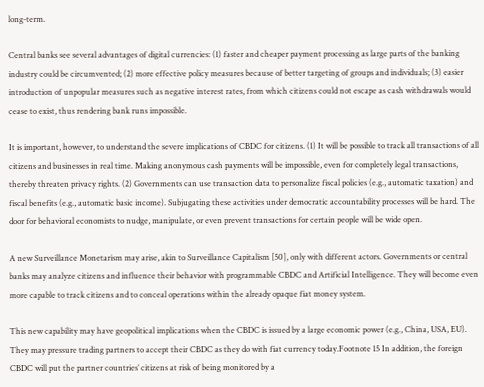long-term.

Central banks see several advantages of digital currencies: (1) faster and cheaper payment processing as large parts of the banking industry could be circumvented; (2) more effective policy measures because of better targeting of groups and individuals; (3) easier introduction of unpopular measures such as negative interest rates, from which citizens could not escape as cash withdrawals would cease to exist, thus rendering bank runs impossible.

It is important, however, to understand the severe implications of CBDC for citizens. (1) It will be possible to track all transactions of all citizens and businesses in real time. Making anonymous cash payments will be impossible, even for completely legal transactions, thereby threaten privacy rights. (2) Governments can use transaction data to personalize fiscal policies (e.g., automatic taxation) and fiscal benefits (e.g., automatic basic income). Subjugating these activities under democratic accountability processes will be hard. The door for behavioral economists to nudge, manipulate, or even prevent transactions for certain people will be wide open.

A new Surveillance Monetarism may arise, akin to Surveillance Capitalism [50], only with different actors. Governments or central banks may analyze citizens and influence their behavior with programmable CBDC and Artificial Intelligence. They will become even more capable to track citizens and to conceal operations within the already opaque fiat money system.

This new capability may have geopolitical implications when the CBDC is issued by a large economic power (e.g., China, USA, EU). They may pressure trading partners to accept their CBDC as they do with fiat currency today.Footnote 15 In addition, the foreign CBDC will put the partner countries’ citizens at risk of being monitored by a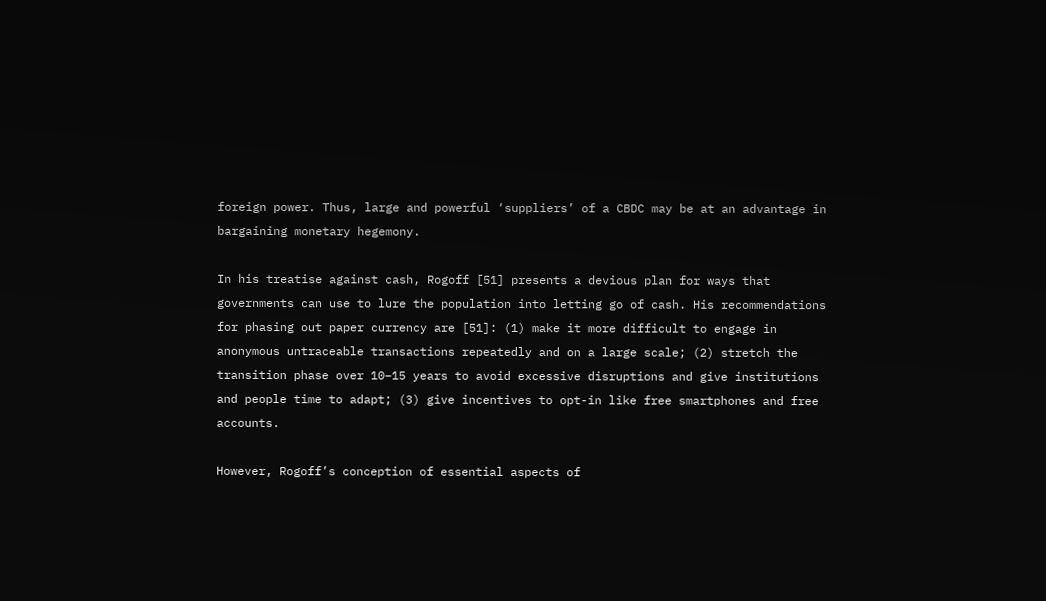foreign power. Thus, large and powerful ‘suppliers’ of a CBDC may be at an advantage in bargaining monetary hegemony.

In his treatise against cash, Rogoff [51] presents a devious plan for ways that governments can use to lure the population into letting go of cash. His recommendations for phasing out paper currency are [51]: (1) make it more difficult to engage in anonymous untraceable transactions repeatedly and on a large scale; (2) stretch the transition phase over 10–15 years to avoid excessive disruptions and give institutions and people time to adapt; (3) give incentives to opt-in like free smartphones and free accounts.

However, Rogoff’s conception of essential aspects of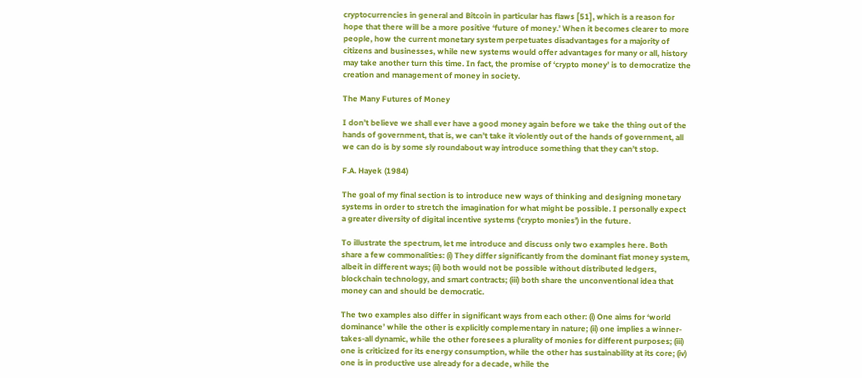cryptocurrencies in general and Bitcoin in particular has flaws [51], which is a reason for hope that there will be a more positive ‘future of money.’ When it becomes clearer to more people, how the current monetary system perpetuates disadvantages for a majority of citizens and businesses, while new systems would offer advantages for many or all, history may take another turn this time. In fact, the promise of ‘crypto money’ is to democratize the creation and management of money in society.

The Many Futures of Money

I don’t believe we shall ever have a good money again before we take the thing out of the hands of government, that is, we can’t take it violently out of the hands of government, all we can do is by some sly roundabout way introduce something that they can’t stop.

F.A. Hayek (1984)

The goal of my final section is to introduce new ways of thinking and designing monetary systems in order to stretch the imagination for what might be possible. I personally expect a greater diversity of digital incentive systems (‘crypto monies’) in the future.

To illustrate the spectrum, let me introduce and discuss only two examples here. Both share a few commonalities: (i) They differ significantly from the dominant fiat money system, albeit in different ways; (ii) both would not be possible without distributed ledgers, blockchain technology, and smart contracts; (iii) both share the unconventional idea that money can and should be democratic.

The two examples also differ in significant ways from each other: (i) One aims for ‘world dominance’ while the other is explicitly complementary in nature; (ii) one implies a winner-takes-all dynamic, while the other foresees a plurality of monies for different purposes; (iii) one is criticized for its energy consumption, while the other has sustainability at its core; (iv) one is in productive use already for a decade, while the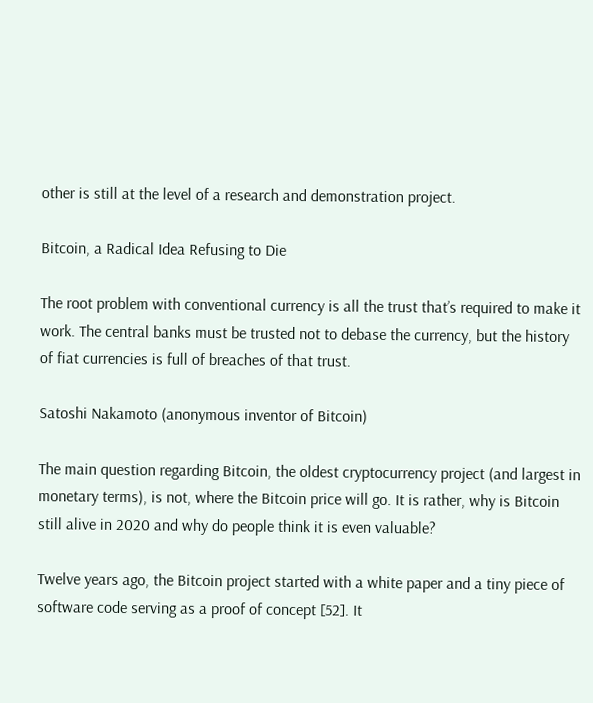other is still at the level of a research and demonstration project.

Bitcoin, a Radical Idea Refusing to Die

The root problem with conventional currency is all the trust that’s required to make it work. The central banks must be trusted not to debase the currency, but the history of fiat currencies is full of breaches of that trust.

Satoshi Nakamoto (anonymous inventor of Bitcoin)

The main question regarding Bitcoin, the oldest cryptocurrency project (and largest in monetary terms), is not, where the Bitcoin price will go. It is rather, why is Bitcoin still alive in 2020 and why do people think it is even valuable?

Twelve years ago, the Bitcoin project started with a white paper and a tiny piece of software code serving as a proof of concept [52]. It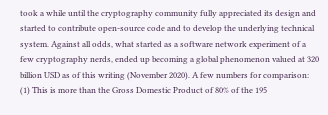took a while until the cryptography community fully appreciated its design and started to contribute open-source code and to develop the underlying technical system. Against all odds, what started as a software network experiment of a few cryptography nerds, ended up becoming a global phenomenon valued at 320 billion USD as of this writing (November 2020). A few numbers for comparison: (1) This is more than the Gross Domestic Product of 80% of the 195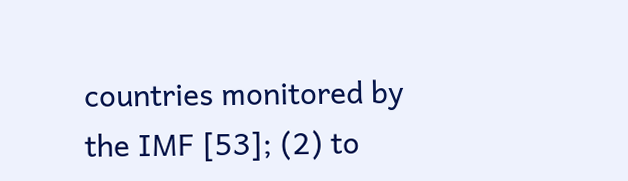countries monitored by the IMF [53]; (2) to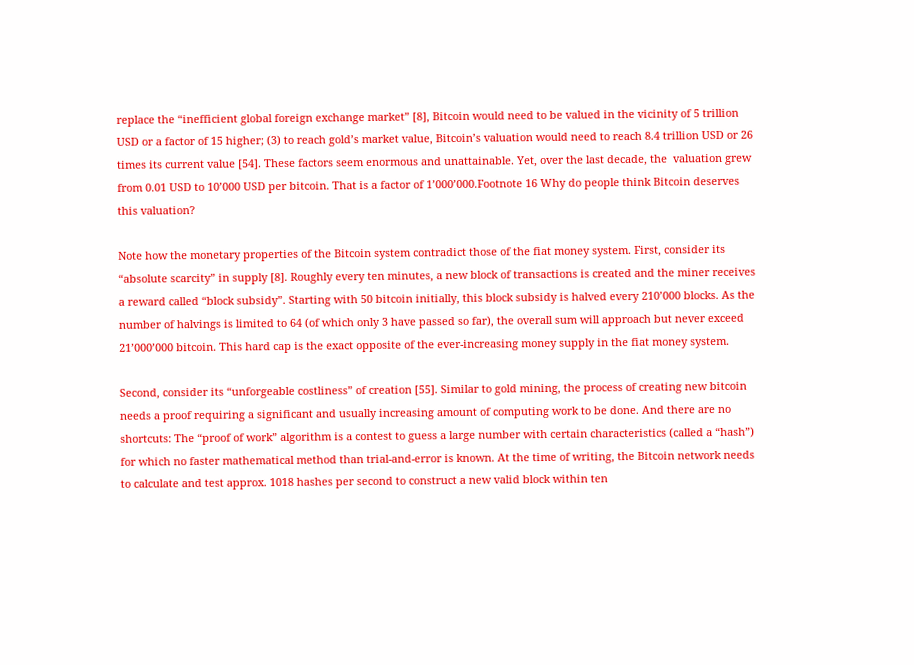replace the “inefficient global foreign exchange market” [8], Bitcoin would need to be valued in the vicinity of 5 trillion USD or a factor of 15 higher; (3) to reach gold’s market value, Bitcoin’s valuation would need to reach 8.4 trillion USD or 26 times its current value [54]. These factors seem enormous and unattainable. Yet, over the last decade, the  valuation grew from 0.01 USD to 10’000 USD per bitcoin. That is a factor of 1’000’000.Footnote 16 Why do people think Bitcoin deserves this valuation?

Note how the monetary properties of the Bitcoin system contradict those of the fiat money system. First, consider its “absolute scarcity” in supply [8]. Roughly every ten minutes, a new block of transactions is created and the miner receives a reward called “block subsidy”. Starting with 50 bitcoin initially, this block subsidy is halved every 210’000 blocks. As the number of halvings is limited to 64 (of which only 3 have passed so far), the overall sum will approach but never exceed 21’000’000 bitcoin. This hard cap is the exact opposite of the ever-increasing money supply in the fiat money system.

Second, consider its “unforgeable costliness” of creation [55]. Similar to gold mining, the process of creating new bitcoin needs a proof requiring a significant and usually increasing amount of computing work to be done. And there are no shortcuts: The “proof of work” algorithm is a contest to guess a large number with certain characteristics (called a “hash”) for which no faster mathematical method than trial-and-error is known. At the time of writing, the Bitcoin network needs to calculate and test approx. 1018 hashes per second to construct a new valid block within ten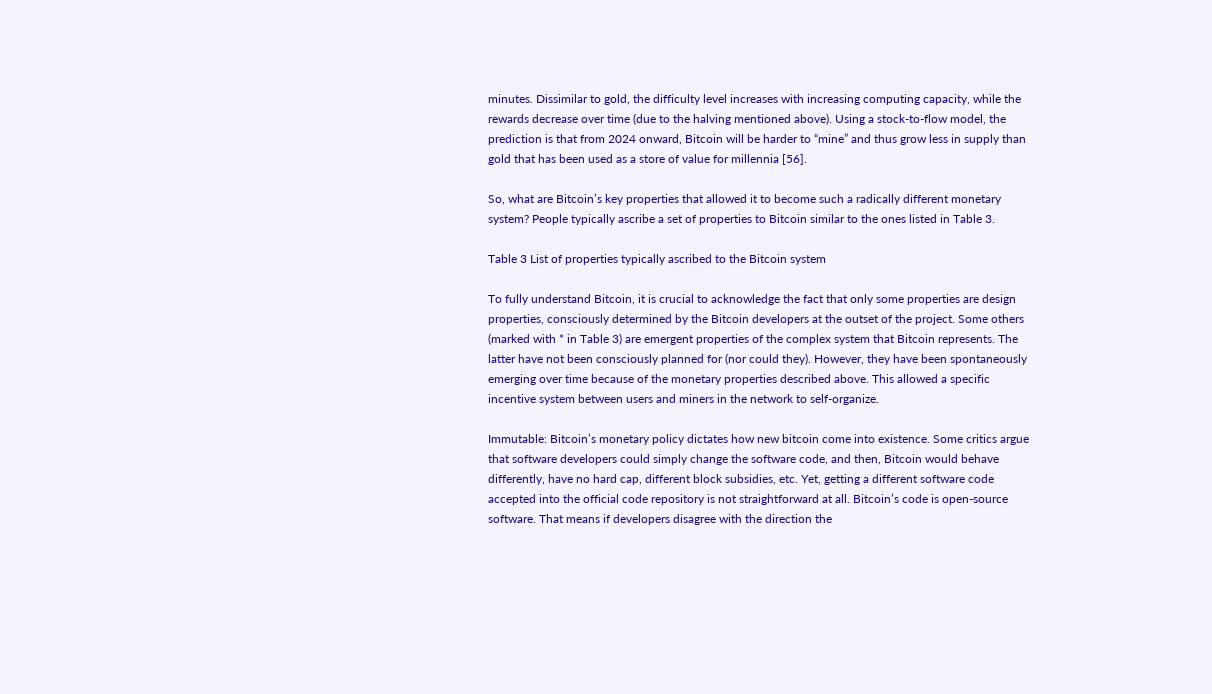minutes. Dissimilar to gold, the difficulty level increases with increasing computing capacity, while the rewards decrease over time (due to the halving mentioned above). Using a stock-to-flow model, the prediction is that from 2024 onward, Bitcoin will be harder to “mine” and thus grow less in supply than gold that has been used as a store of value for millennia [56].

So, what are Bitcoin’s key properties that allowed it to become such a radically different monetary system? People typically ascribe a set of properties to Bitcoin similar to the ones listed in Table 3.

Table 3 List of properties typically ascribed to the Bitcoin system

To fully understand Bitcoin, it is crucial to acknowledge the fact that only some properties are design properties, consciously determined by the Bitcoin developers at the outset of the project. Some others (marked with * in Table 3) are emergent properties of the complex system that Bitcoin represents. The latter have not been consciously planned for (nor could they). However, they have been spontaneously emerging over time because of the monetary properties described above. This allowed a specific incentive system between users and miners in the network to self-organize.

Immutable: Bitcoin’s monetary policy dictates how new bitcoin come into existence. Some critics argue that software developers could simply change the software code, and then, Bitcoin would behave differently, have no hard cap, different block subsidies, etc. Yet, getting a different software code accepted into the official code repository is not straightforward at all. Bitcoin’s code is open-source software. That means if developers disagree with the direction the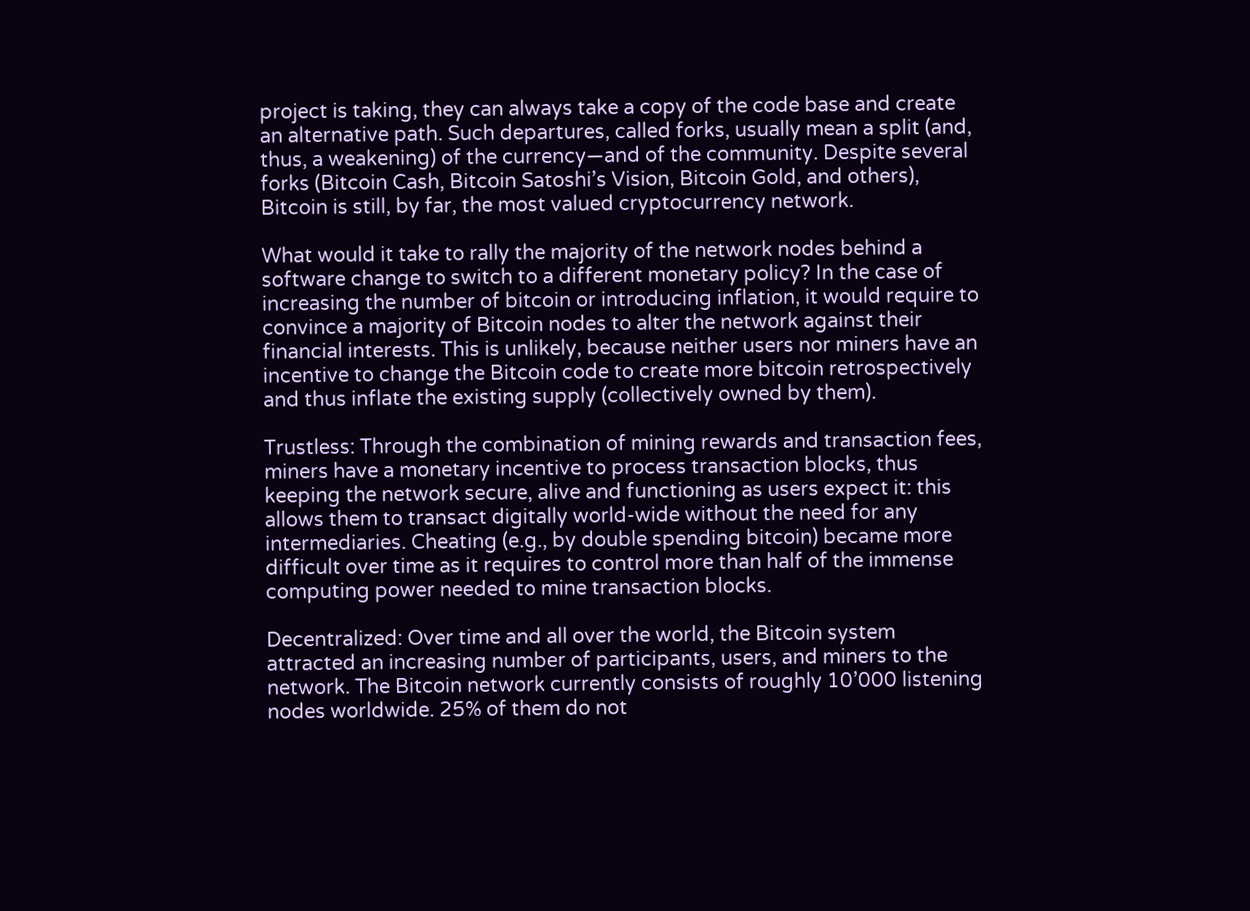project is taking, they can always take a copy of the code base and create an alternative path. Such departures, called forks, usually mean a split (and, thus, a weakening) of the currency—and of the community. Despite several forks (Bitcoin Cash, Bitcoin Satoshi’s Vision, Bitcoin Gold, and others), Bitcoin is still, by far, the most valued cryptocurrency network.

What would it take to rally the majority of the network nodes behind a software change to switch to a different monetary policy? In the case of increasing the number of bitcoin or introducing inflation, it would require to convince a majority of Bitcoin nodes to alter the network against their financial interests. This is unlikely, because neither users nor miners have an incentive to change the Bitcoin code to create more bitcoin retrospectively and thus inflate the existing supply (collectively owned by them).

Trustless: Through the combination of mining rewards and transaction fees, miners have a monetary incentive to process transaction blocks, thus keeping the network secure, alive and functioning as users expect it: this allows them to transact digitally world-wide without the need for any intermediaries. Cheating (e.g., by double spending bitcoin) became more difficult over time as it requires to control more than half of the immense computing power needed to mine transaction blocks.

Decentralized: Over time and all over the world, the Bitcoin system attracted an increasing number of participants, users, and miners to the network. The Bitcoin network currently consists of roughly 10’000 listening nodes worldwide. 25% of them do not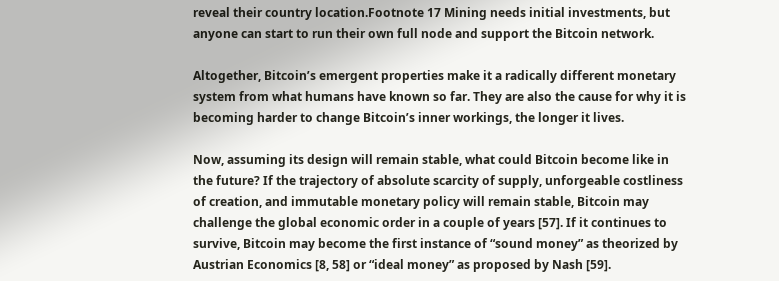reveal their country location.Footnote 17 Mining needs initial investments, but anyone can start to run their own full node and support the Bitcoin network.

Altogether, Bitcoin’s emergent properties make it a radically different monetary system from what humans have known so far. They are also the cause for why it is becoming harder to change Bitcoin’s inner workings, the longer it lives.

Now, assuming its design will remain stable, what could Bitcoin become like in the future? If the trajectory of absolute scarcity of supply, unforgeable costliness of creation, and immutable monetary policy will remain stable, Bitcoin may challenge the global economic order in a couple of years [57]. If it continues to survive, Bitcoin may become the first instance of “sound money” as theorized by Austrian Economics [8, 58] or “ideal money” as proposed by Nash [59].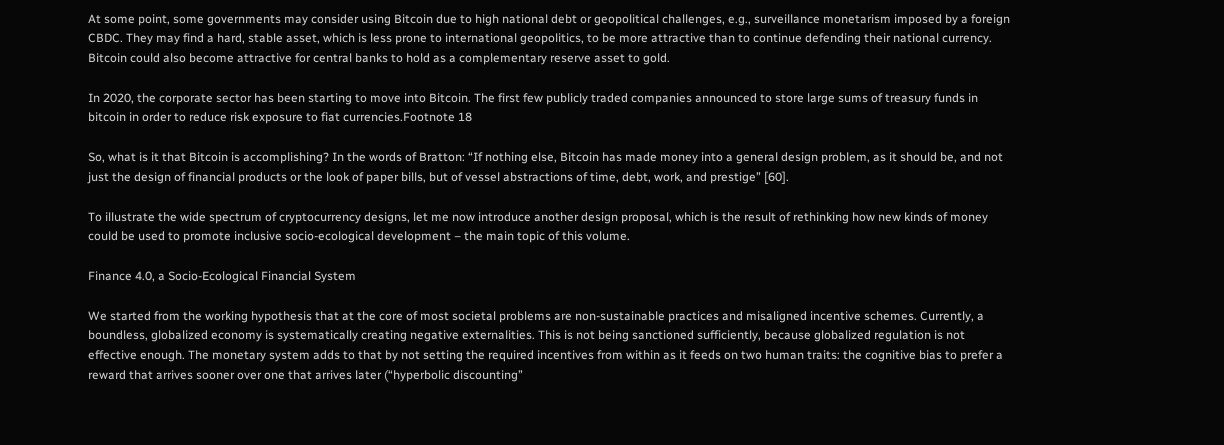At some point, some governments may consider using Bitcoin due to high national debt or geopolitical challenges, e.g., surveillance monetarism imposed by a foreign CBDC. They may find a hard, stable asset, which is less prone to international geopolitics, to be more attractive than to continue defending their national currency. Bitcoin could also become attractive for central banks to hold as a complementary reserve asset to gold.

In 2020, the corporate sector has been starting to move into Bitcoin. The first few publicly traded companies announced to store large sums of treasury funds in bitcoin in order to reduce risk exposure to fiat currencies.Footnote 18

So, what is it that Bitcoin is accomplishing? In the words of Bratton: “If nothing else, Bitcoin has made money into a general design problem, as it should be, and not just the design of financial products or the look of paper bills, but of vessel abstractions of time, debt, work, and prestige” [60].

To illustrate the wide spectrum of cryptocurrency designs, let me now introduce another design proposal, which is the result of rethinking how new kinds of money could be used to promote inclusive socio-ecological development – the main topic of this volume.

Finance 4.0, a Socio-Ecological Financial System

We started from the working hypothesis that at the core of most societal problems are non-sustainable practices and misaligned incentive schemes. Currently, a boundless, globalized economy is systematically creating negative externalities. This is not being sanctioned sufficiently, because globalized regulation is not effective enough. The monetary system adds to that by not setting the required incentives from within as it feeds on two human traits: the cognitive bias to prefer a reward that arrives sooner over one that arrives later (“hyperbolic discounting”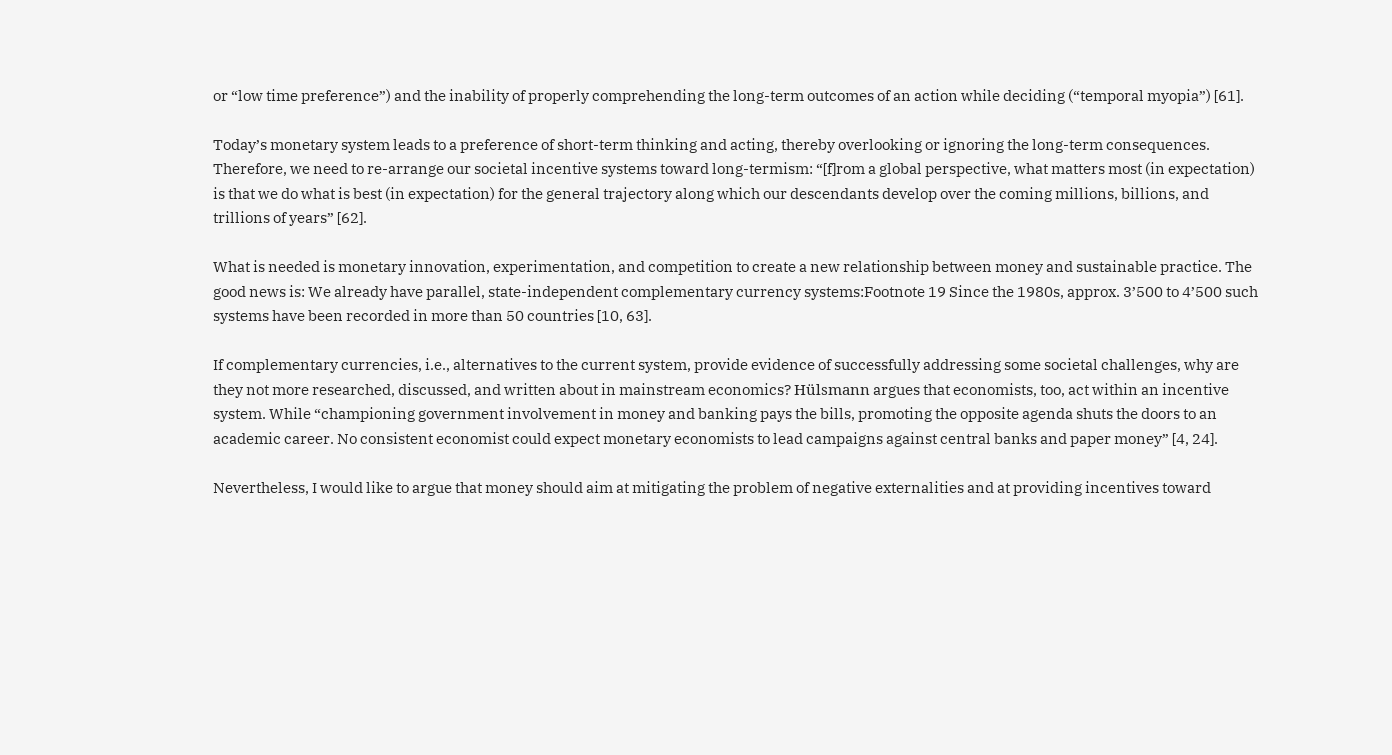or “low time preference”) and the inability of properly comprehending the long-term outcomes of an action while deciding (“temporal myopia”) [61].

Today’s monetary system leads to a preference of short-term thinking and acting, thereby overlooking or ignoring the long-term consequences. Therefore, we need to re-arrange our societal incentive systems toward long-termism: “[f]rom a global perspective, what matters most (in expectation) is that we do what is best (in expectation) for the general trajectory along which our descendants develop over the coming millions, billions, and trillions of years” [62].

What is needed is monetary innovation, experimentation, and competition to create a new relationship between money and sustainable practice. The good news is: We already have parallel, state-independent complementary currency systems:Footnote 19 Since the 1980s, approx. 3’500 to 4’500 such systems have been recorded in more than 50 countries [10, 63].

If complementary currencies, i.e., alternatives to the current system, provide evidence of successfully addressing some societal challenges, why are they not more researched, discussed, and written about in mainstream economics? Hülsmann argues that economists, too, act within an incentive system. While “championing government involvement in money and banking pays the bills, promoting the opposite agenda shuts the doors to an academic career. No consistent economist could expect monetary economists to lead campaigns against central banks and paper money” [4, 24].

Nevertheless, I would like to argue that money should aim at mitigating the problem of negative externalities and at providing incentives toward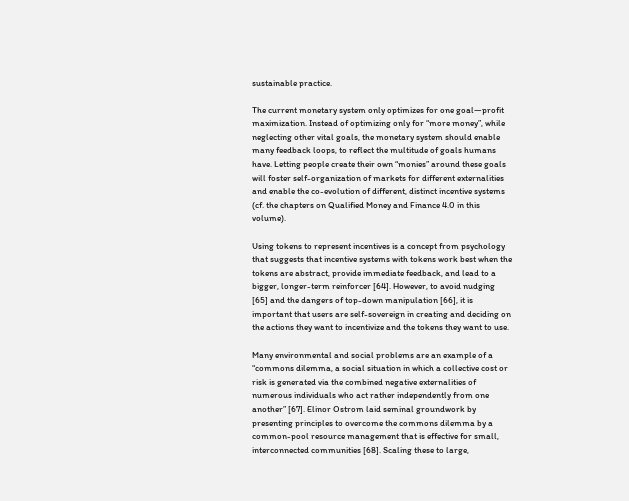sustainable practice.

The current monetary system only optimizes for one goal—profit maximization. Instead of optimizing only for “more money”, while neglecting other vital goals, the monetary system should enable many feedback loops, to reflect the multitude of goals humans have. Letting people create their own “monies” around these goals will foster self-organization of markets for different externalities and enable the co-evolution of different, distinct incentive systems (cf. the chapters on Qualified Money and Finance 4.0 in this volume).

Using tokens to represent incentives is a concept from psychology that suggests that incentive systems with tokens work best when the tokens are abstract, provide immediate feedback, and lead to a bigger, longer-term reinforcer [64]. However, to avoid nudging [65] and the dangers of top-down manipulation [66], it is important that users are self-sovereign in creating and deciding on the actions they want to incentivize and the tokens they want to use.

Many environmental and social problems are an example of a “commons dilemma, a social situation in which a collective cost or risk is generated via the combined negative externalities of numerous individuals who act rather independently from one another” [67]. Elinor Ostrom laid seminal groundwork by presenting principles to overcome the commons dilemma by a common-pool resource management that is effective for small, interconnected communities [68]. Scaling these to large,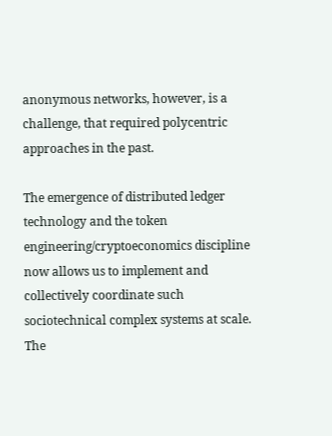anonymous networks, however, is a challenge, that required polycentric approaches in the past.

The emergence of distributed ledger technology and the token engineering/cryptoeconomics discipline now allows us to implement and collectively coordinate such sociotechnical complex systems at scale. The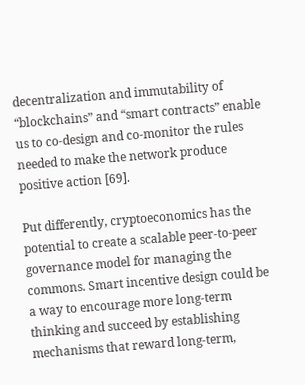decentralization and immutability of “blockchains” and “smart contracts” enable us to co-design and co-monitor the rules needed to make the network produce positive action [69].

Put differently, cryptoeconomics has the potential to create a scalable peer-to-peer governance model for managing the commons. Smart incentive design could be a way to encourage more long-term thinking and succeed by establishing mechanisms that reward long-term,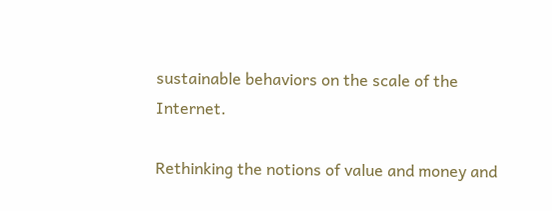sustainable behaviors on the scale of the Internet.

Rethinking the notions of value and money and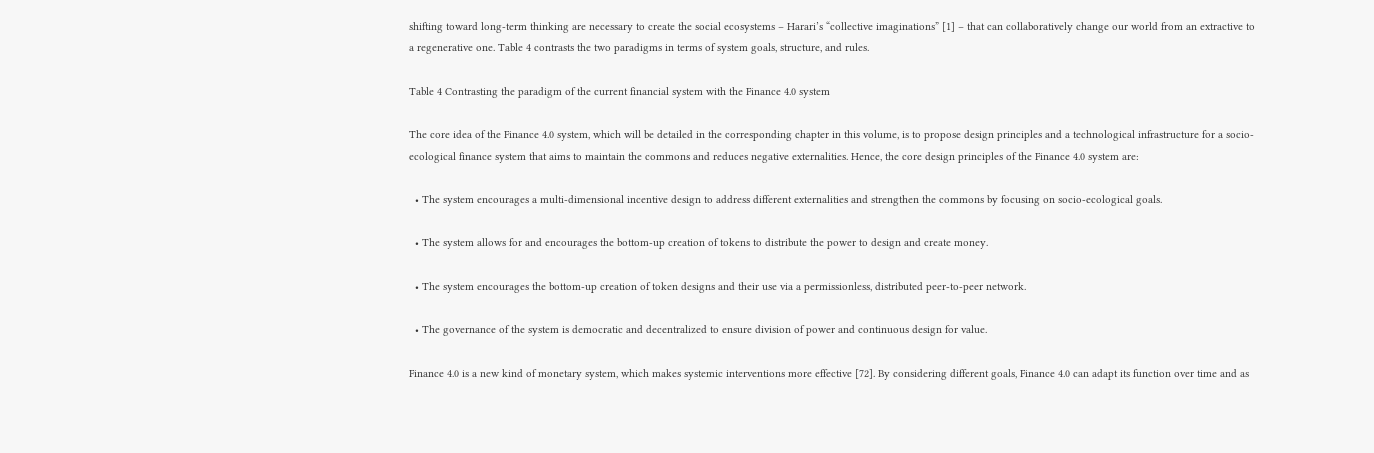shifting toward long-term thinking are necessary to create the social ecosystems – Harari’s “collective imaginations” [1] – that can collaboratively change our world from an extractive to a regenerative one. Table 4 contrasts the two paradigms in terms of system goals, structure, and rules.

Table 4 Contrasting the paradigm of the current financial system with the Finance 4.0 system

The core idea of the Finance 4.0 system, which will be detailed in the corresponding chapter in this volume, is to propose design principles and a technological infrastructure for a socio-ecological finance system that aims to maintain the commons and reduces negative externalities. Hence, the core design principles of the Finance 4.0 system are:

  • The system encourages a multi-dimensional incentive design to address different externalities and strengthen the commons by focusing on socio-ecological goals.

  • The system allows for and encourages the bottom-up creation of tokens to distribute the power to design and create money.

  • The system encourages the bottom-up creation of token designs and their use via a permissionless, distributed peer-to-peer network.

  • The governance of the system is democratic and decentralized to ensure division of power and continuous design for value.

Finance 4.0 is a new kind of monetary system, which makes systemic interventions more effective [72]. By considering different goals, Finance 4.0 can adapt its function over time and as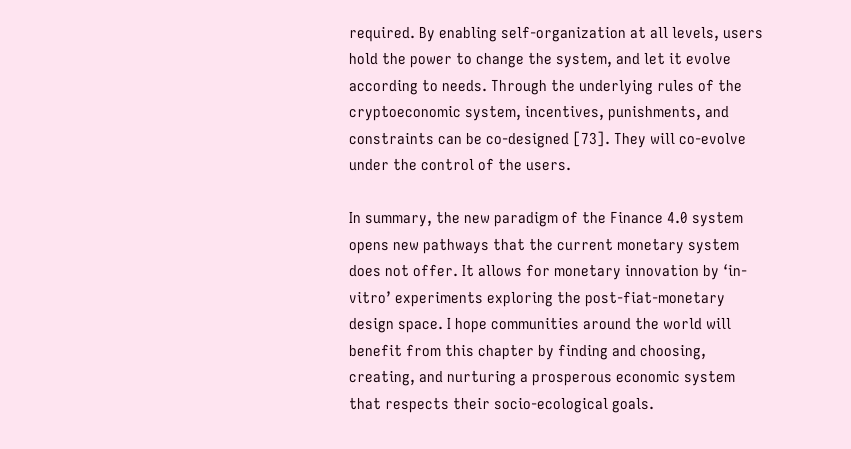required. By enabling self-organization at all levels, users hold the power to change the system, and let it evolve according to needs. Through the underlying rules of the cryptoeconomic system, incentives, punishments, and constraints can be co-designed [73]. They will co-evolve under the control of the users.

In summary, the new paradigm of the Finance 4.0 system opens new pathways that the current monetary system does not offer. It allows for monetary innovation by ‘in-vitro’ experiments exploring the post-fiat-monetary design space. I hope communities around the world will benefit from this chapter by finding and choosing, creating, and nurturing a prosperous economic system that respects their socio-ecological goals.